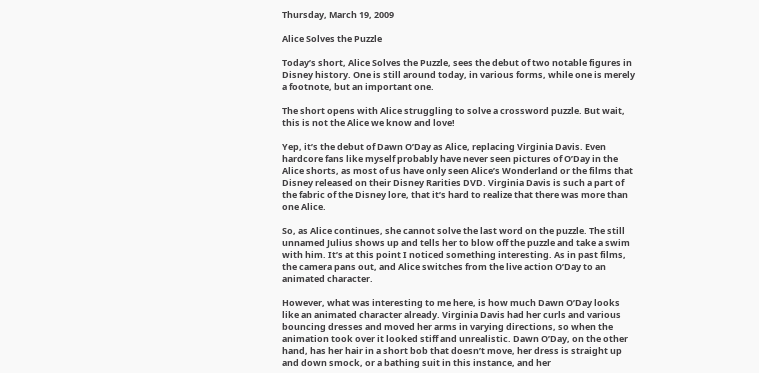Thursday, March 19, 2009

Alice Solves the Puzzle

Today’s short, Alice Solves the Puzzle, sees the debut of two notable figures in Disney history. One is still around today, in various forms, while one is merely a footnote, but an important one.

The short opens with Alice struggling to solve a crossword puzzle. But wait, this is not the Alice we know and love!

Yep, it’s the debut of Dawn O’Day as Alice, replacing Virginia Davis. Even hardcore fans like myself probably have never seen pictures of O’Day in the Alice shorts, as most of us have only seen Alice’s Wonderland or the films that Disney released on their Disney Rarities DVD. Virginia Davis is such a part of the fabric of the Disney lore, that it’s hard to realize that there was more than one Alice.

So, as Alice continues, she cannot solve the last word on the puzzle. The still unnamed Julius shows up and tells her to blow off the puzzle and take a swim with him. It’s at this point I noticed something interesting. As in past films, the camera pans out, and Alice switches from the live action O’Day to an animated character.

However, what was interesting to me here, is how much Dawn O’Day looks like an animated character already. Virginia Davis had her curls and various bouncing dresses and moved her arms in varying directions, so when the animation took over it looked stiff and unrealistic. Dawn O’Day, on the other hand, has her hair in a short bob that doesn’t move, her dress is straight up and down smock, or a bathing suit in this instance, and her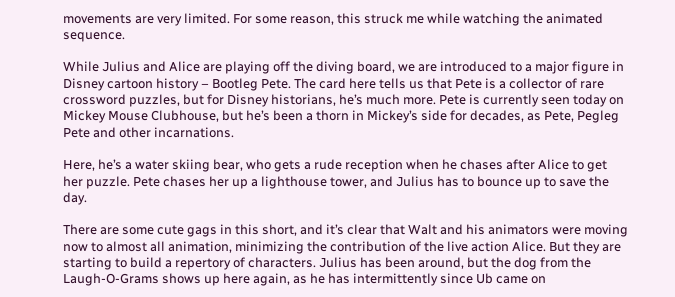movements are very limited. For some reason, this struck me while watching the animated sequence.

While Julius and Alice are playing off the diving board, we are introduced to a major figure in Disney cartoon history – Bootleg Pete. The card here tells us that Pete is a collector of rare crossword puzzles, but for Disney historians, he’s much more. Pete is currently seen today on Mickey Mouse Clubhouse, but he’s been a thorn in Mickey’s side for decades, as Pete, Pegleg Pete and other incarnations.

Here, he’s a water skiing bear, who gets a rude reception when he chases after Alice to get her puzzle. Pete chases her up a lighthouse tower, and Julius has to bounce up to save the day.

There are some cute gags in this short, and it’s clear that Walt and his animators were moving now to almost all animation, minimizing the contribution of the live action Alice. But they are starting to build a repertory of characters. Julius has been around, but the dog from the Laugh-O-Grams shows up here again, as he has intermittently since Ub came on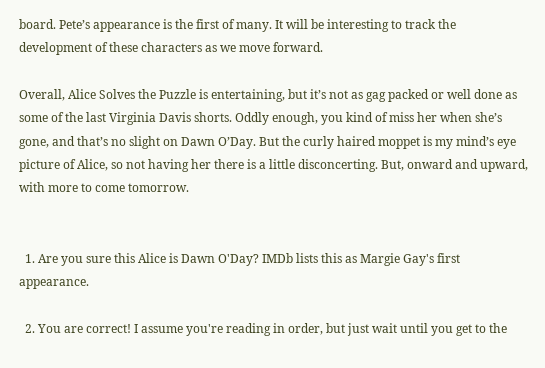board. Pete’s appearance is the first of many. It will be interesting to track the development of these characters as we move forward.

Overall, Alice Solves the Puzzle is entertaining, but it’s not as gag packed or well done as some of the last Virginia Davis shorts. Oddly enough, you kind of miss her when she’s gone, and that’s no slight on Dawn O’Day. But the curly haired moppet is my mind’s eye picture of Alice, so not having her there is a little disconcerting. But, onward and upward, with more to come tomorrow.


  1. Are you sure this Alice is Dawn O'Day? IMDb lists this as Margie Gay's first appearance.

  2. You are correct! I assume you're reading in order, but just wait until you get to the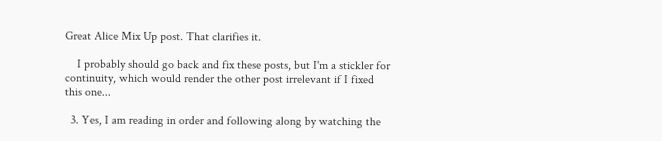Great Alice Mix Up post. That clarifies it.

    I probably should go back and fix these posts, but I'm a stickler for continuity, which would render the other post irrelevant if I fixed this one...

  3. Yes, I am reading in order and following along by watching the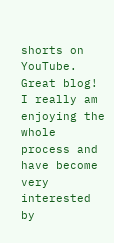shorts on YouTube. Great blog! I really am enjoying the whole process and have become very interested by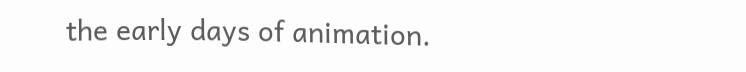the early days of animation.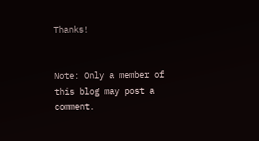Thanks!


Note: Only a member of this blog may post a comment.